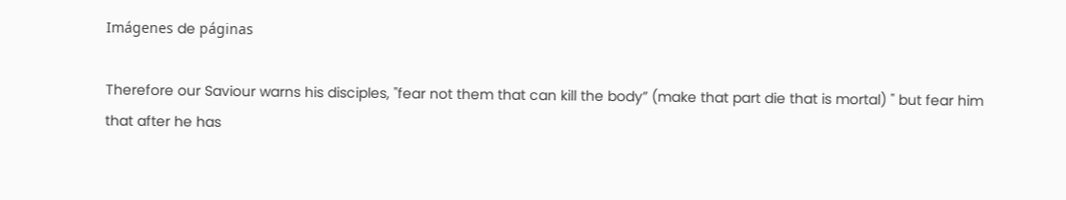Imágenes de páginas

Therefore our Saviour warns his disciples, "fear not them that can kill the body” (make that part die that is mortal) " but fear him that after he has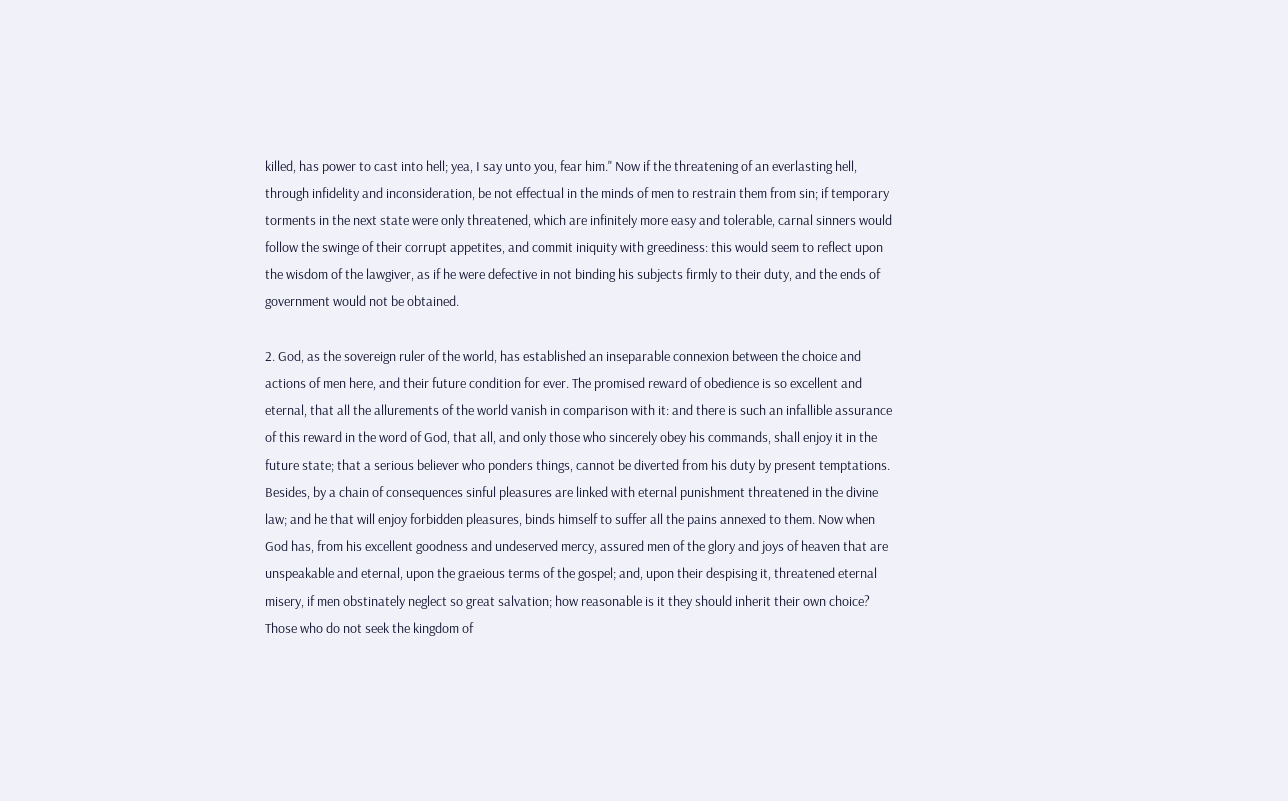killed, has power to cast into hell; yea, I say unto you, fear him." Now if the threatening of an everlasting hell, through infidelity and inconsideration, be not effectual in the minds of men to restrain them from sin; if temporary torments in the next state were only threatened, which are infinitely more easy and tolerable, carnal sinners would follow the swinge of their corrupt appetites, and commit iniquity with greediness: this would seem to reflect upon the wisdom of the lawgiver, as if he were defective in not binding his subjects firmly to their duty, and the ends of government would not be obtained.

2. God, as the sovereign ruler of the world, has established an inseparable connexion between the choice and actions of men here, and their future condition for ever. The promised reward of obedience is so excellent and eternal, that all the allurements of the world vanish in comparison with it: and there is such an infallible assurance of this reward in the word of God, that all, and only those who sincerely obey his commands, shall enjoy it in the future state; that a serious believer who ponders things, cannot be diverted from his duty by present temptations. Besides, by a chain of consequences sinful pleasures are linked with eternal punishment threatened in the divine law; and he that will enjoy forbidden pleasures, binds himself to suffer all the pains annexed to them. Now when God has, from his excellent goodness and undeserved mercy, assured men of the glory and joys of heaven that are unspeakable and eternal, upon the graeious terms of the gospel; and, upon their despising it, threatened eternal misery, if men obstinately neglect so great salvation; how reasonable is it they should inherit their own choice? Those who do not seek the kingdom of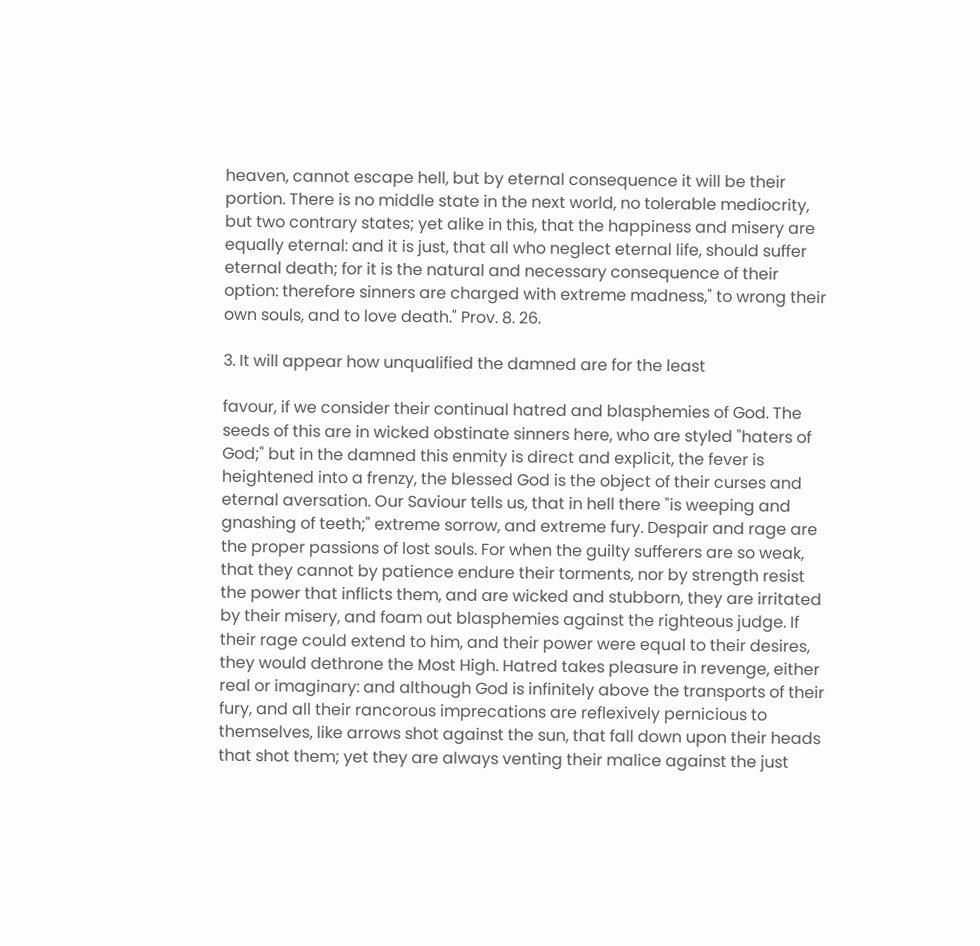heaven, cannot escape hell, but by eternal consequence it will be their portion. There is no middle state in the next world, no tolerable mediocrity, but two contrary states; yet alike in this, that the happiness and misery are equally eternal: and it is just, that all who neglect eternal life, should suffer eternal death; for it is the natural and necessary consequence of their option: therefore sinners are charged with extreme madness," to wrong their own souls, and to love death." Prov. 8. 26.

3. It will appear how unqualified the damned are for the least

favour, if we consider their continual hatred and blasphemies of God. The seeds of this are in wicked obstinate sinners here, who are styled "haters of God;" but in the damned this enmity is direct and explicit, the fever is heightened into a frenzy, the blessed God is the object of their curses and eternal aversation. Our Saviour tells us, that in hell there "is weeping and gnashing of teeth;" extreme sorrow, and extreme fury. Despair and rage are the proper passions of lost souls. For when the guilty sufferers are so weak, that they cannot by patience endure their torments, nor by strength resist the power that inflicts them, and are wicked and stubborn, they are irritated by their misery, and foam out blasphemies against the righteous judge. If their rage could extend to him, and their power were equal to their desires, they would dethrone the Most High. Hatred takes pleasure in revenge, either real or imaginary: and although God is infinitely above the transports of their fury, and all their rancorous imprecations are reflexively pernicious to themselves, like arrows shot against the sun, that fall down upon their heads that shot them; yet they are always venting their malice against the just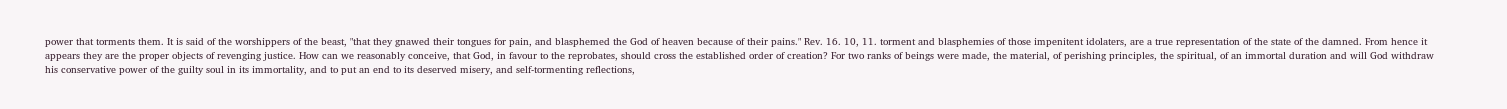power that torments them. It is said of the worshippers of the beast, "that they gnawed their tongues for pain, and blasphemed the God of heaven because of their pains." Rev. 16. 10, 11. torment and blasphemies of those impenitent idolaters, are a true representation of the state of the damned. From hence it appears they are the proper objects of revenging justice. How can we reasonably conceive, that God, in favour to the reprobates, should cross the established order of creation? For two ranks of beings were made, the material, of perishing principles, the spiritual, of an immortal duration and will God withdraw his conservative power of the guilty soul in its immortality, and to put an end to its deserved misery, and self-tormenting reflections,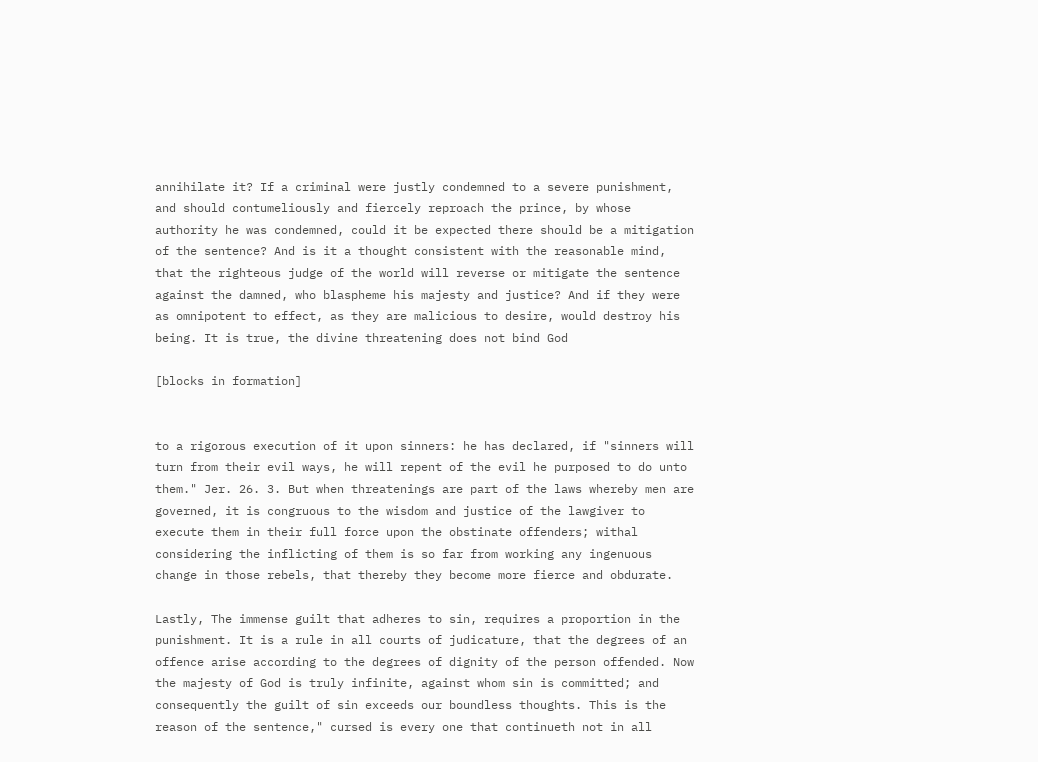annihilate it? If a criminal were justly condemned to a severe punishment, and should contumeliously and fiercely reproach the prince, by whose authority he was condemned, could it be expected there should be a mitigation of the sentence? And is it a thought consistent with the reasonable mind, that the righteous judge of the world will reverse or mitigate the sentence against the damned, who blaspheme his majesty and justice? And if they were as omnipotent to effect, as they are malicious to desire, would destroy his being. It is true, the divine threatening does not bind God

[blocks in formation]


to a rigorous execution of it upon sinners: he has declared, if "sinners will turn from their evil ways, he will repent of the evil he purposed to do unto them." Jer. 26. 3. But when threatenings are part of the laws whereby men are governed, it is congruous to the wisdom and justice of the lawgiver to execute them in their full force upon the obstinate offenders; withal considering the inflicting of them is so far from working any ingenuous change in those rebels, that thereby they become more fierce and obdurate.

Lastly, The immense guilt that adheres to sin, requires a proportion in the punishment. It is a rule in all courts of judicature, that the degrees of an offence arise according to the degrees of dignity of the person offended. Now the majesty of God is truly infinite, against whom sin is committed; and consequently the guilt of sin exceeds our boundless thoughts. This is the reason of the sentence," cursed is every one that continueth not in all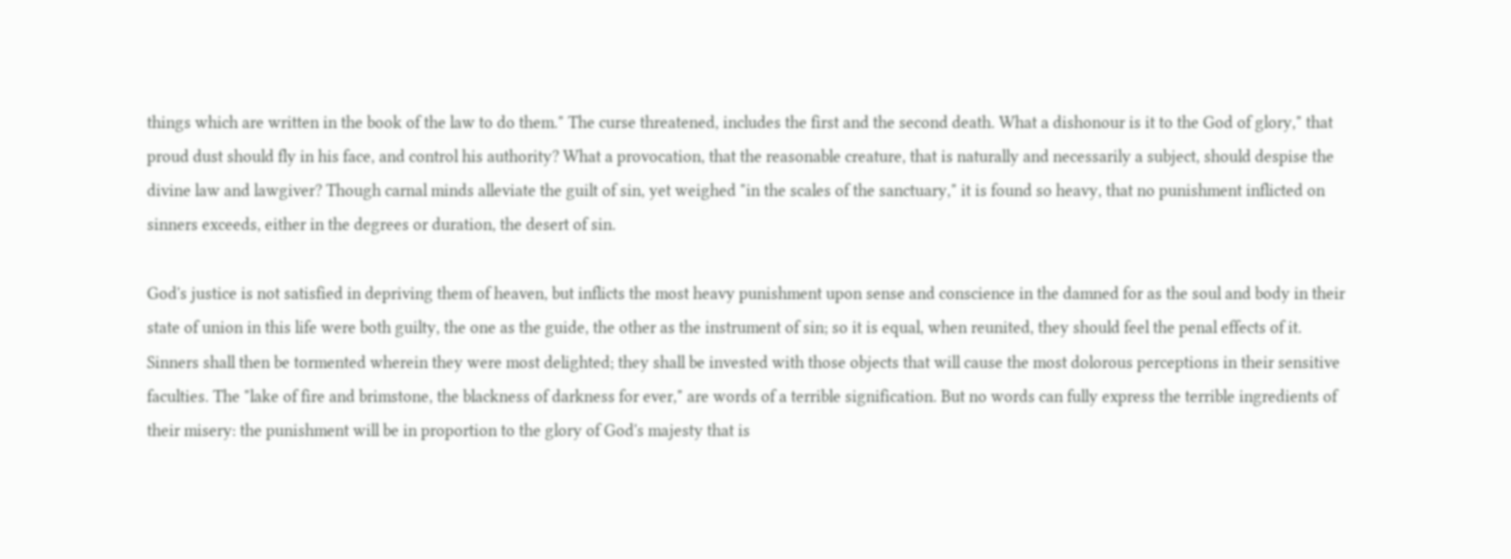things which are written in the book of the law to do them." The curse threatened, includes the first and the second death. What a dishonour is it to the God of glory," that proud dust should fly in his face, and control his authority? What a provocation, that the reasonable creature, that is naturally and necessarily a subject, should despise the divine law and lawgiver? Though carnal minds alleviate the guilt of sin, yet weighed "in the scales of the sanctuary," it is found so heavy, that no punishment inflicted on sinners exceeds, either in the degrees or duration, the desert of sin.

God's justice is not satisfied in depriving them of heaven, but inflicts the most heavy punishment upon sense and conscience in the damned for as the soul and body in their state of union in this life were both guilty, the one as the guide, the other as the instrument of sin; so it is equal, when reunited, they should feel the penal effects of it. Sinners shall then be tormented wherein they were most delighted; they shall be invested with those objects that will cause the most dolorous perceptions in their sensitive faculties. The "lake of fire and brimstone, the blackness of darkness for ever," are words of a terrible signification. But no words can fully express the terrible ingredients of their misery: the punishment will be in proportion to the glory of God's majesty that is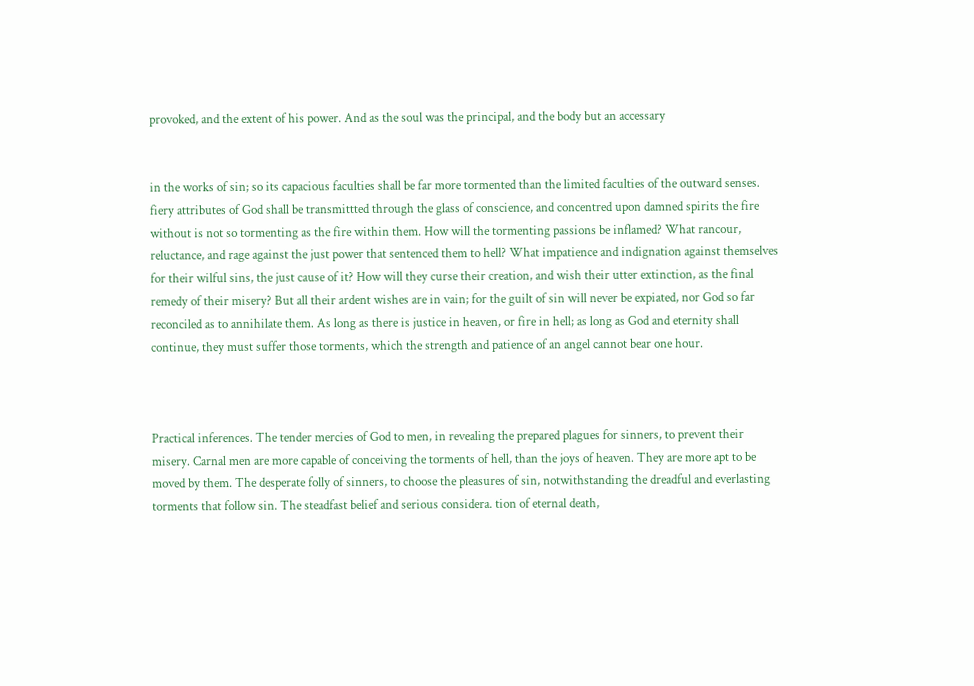provoked, and the extent of his power. And as the soul was the principal, and the body but an accessary


in the works of sin; so its capacious faculties shall be far more tormented than the limited faculties of the outward senses. fiery attributes of God shall be transmittted through the glass of conscience, and concentred upon damned spirits the fire without is not so tormenting as the fire within them. How will the tormenting passions be inflamed? What rancour, reluctance, and rage against the just power that sentenced them to hell? What impatience and indignation against themselves for their wilful sins, the just cause of it? How will they curse their creation, and wish their utter extinction, as the final remedy of their misery? But all their ardent wishes are in vain; for the guilt of sin will never be expiated, nor God so far reconciled as to annihilate them. As long as there is justice in heaven, or fire in hell; as long as God and eternity shall continue, they must suffer those torments, which the strength and patience of an angel cannot bear one hour.



Practical inferences. The tender mercies of God to men, in revealing the prepared plagues for sinners, to prevent their misery. Carnal men are more capable of conceiving the torments of hell, than the joys of heaven. They are more apt to be moved by them. The desperate folly of sinners, to choose the pleasures of sin, notwithstanding the dreadful and everlasting torments that follow sin. The steadfast belief and serious considera. tion of eternal death,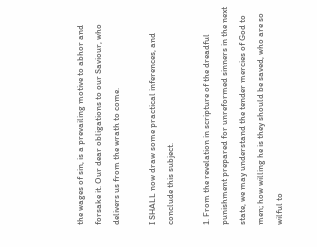the wages of sin, is a prevailing motive to abhor and forsake it. Our dear obligations to our Saviour, who delivers us from the wrath to come.

I SHALL now draw some practical inferences, and conclude this subject.

1. From the revelation in scripture of the dreadful punishment prepared for unreformed sinners in the next state, we may understand the tender mercies of God to men; how willing he is they should be saved, who are so wilful to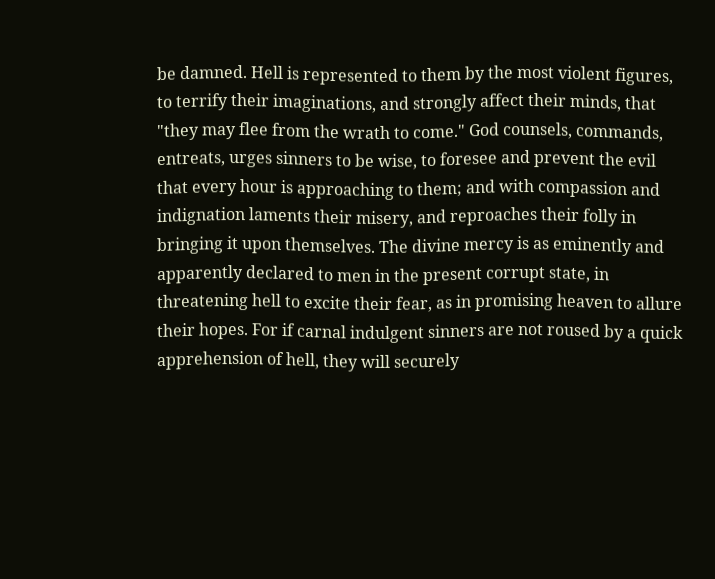be damned. Hell is represented to them by the most violent figures, to terrify their imaginations, and strongly affect their minds, that "they may flee from the wrath to come." God counsels, commands, entreats, urges sinners to be wise, to foresee and prevent the evil that every hour is approaching to them; and with compassion and indignation laments their misery, and reproaches their folly in bringing it upon themselves. The divine mercy is as eminently and apparently declared to men in the present corrupt state, in threatening hell to excite their fear, as in promising heaven to allure their hopes. For if carnal indulgent sinners are not roused by a quick apprehension of hell, they will securely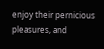enjoy their pernicious pleasures, and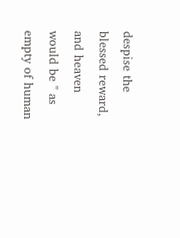despise the blessed reward, and heaven would be " as empty of human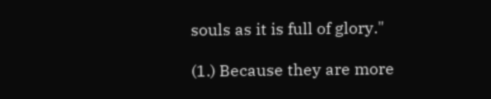souls as it is full of glory."

(1.) Because they are more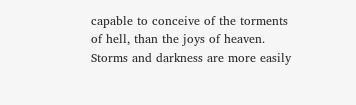capable to conceive of the torments of hell, than the joys of heaven. Storms and darkness are more easily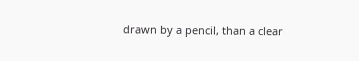drawn by a pencil, than a clear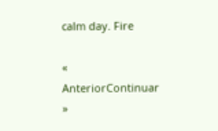calm day. Fire

« AnteriorContinuar »